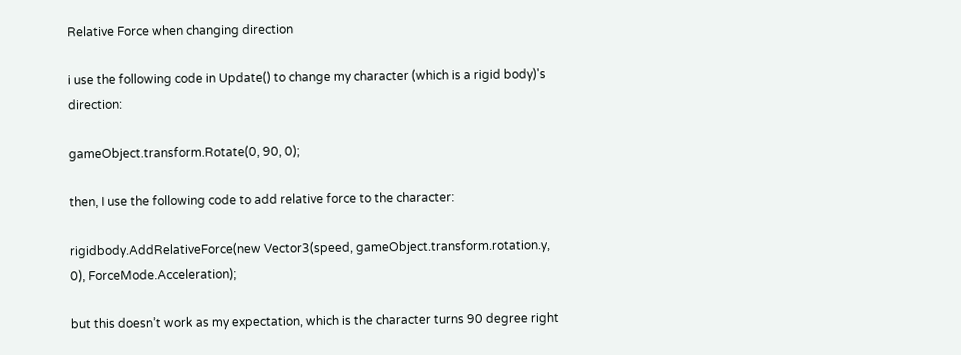Relative Force when changing direction

i use the following code in Update() to change my character (which is a rigid body)'s direction:

gameObject.transform.Rotate(0, 90, 0);

then, I use the following code to add relative force to the character:

rigidbody.AddRelativeForce(new Vector3(speed, gameObject.transform.rotation.y, 0), ForceMode.Acceleration);

but this doesn’t work as my expectation, which is the character turns 90 degree right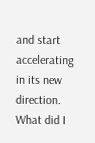and start accelerating in its new direction. What did I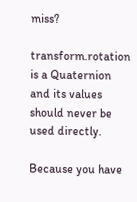miss?

transform.rotation is a Quaternion and its values should never be used directly.

Because you have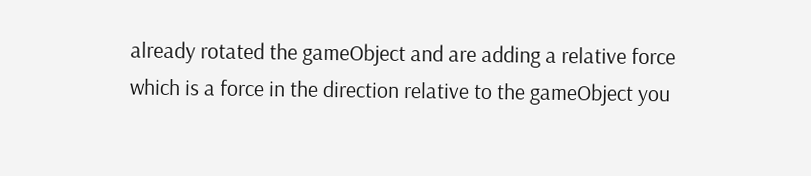already rotated the gameObject and are adding a relative force which is a force in the direction relative to the gameObject you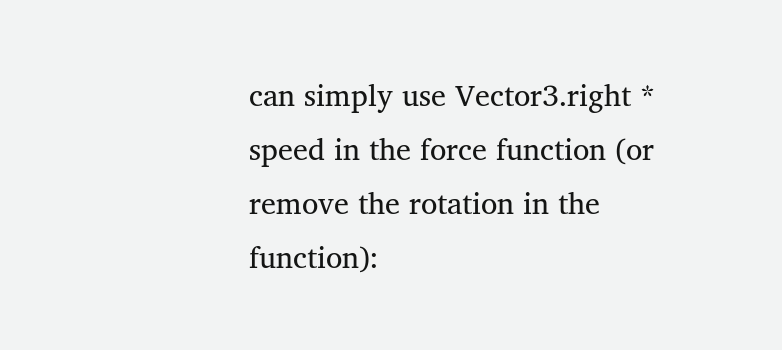can simply use Vector3.right * speed in the force function (or remove the rotation in the function):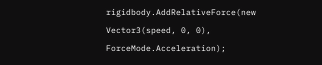rigidbody.AddRelativeForce(new Vector3(speed, 0, 0), ForceMode.Acceleration);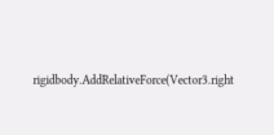rigidbody.AddRelativeForce(Vector3.right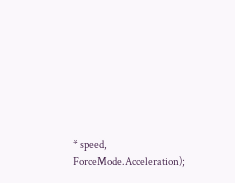* speed, ForceMode.Acceleration);